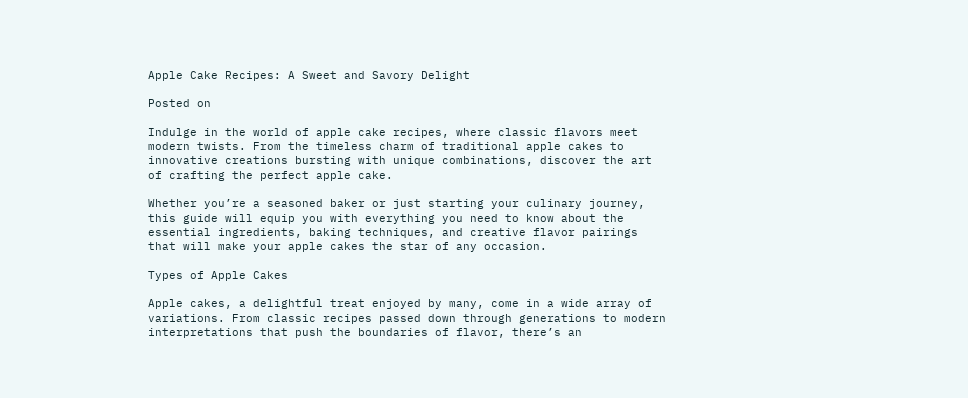Apple Cake Recipes: A Sweet and Savory Delight

Posted on

Indulge in the world of apple cake recipes, where classic flavors meet modern twists. From the timeless charm of traditional apple cakes to innovative creations bursting with unique combinations, discover the art of crafting the perfect apple cake.

Whether you’re a seasoned baker or just starting your culinary journey, this guide will equip you with everything you need to know about the essential ingredients, baking techniques, and creative flavor pairings that will make your apple cakes the star of any occasion.

Types of Apple Cakes

Apple cakes, a delightful treat enjoyed by many, come in a wide array of variations. From classic recipes passed down through generations to modern interpretations that push the boundaries of flavor, there’s an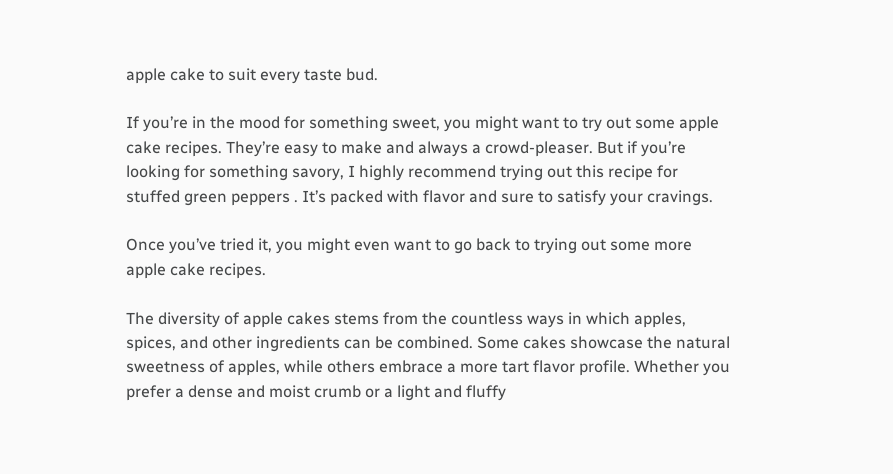apple cake to suit every taste bud.

If you’re in the mood for something sweet, you might want to try out some apple cake recipes. They’re easy to make and always a crowd-pleaser. But if you’re looking for something savory, I highly recommend trying out this recipe for stuffed green peppers . It’s packed with flavor and sure to satisfy your cravings.

Once you’ve tried it, you might even want to go back to trying out some more apple cake recipes.

The diversity of apple cakes stems from the countless ways in which apples, spices, and other ingredients can be combined. Some cakes showcase the natural sweetness of apples, while others embrace a more tart flavor profile. Whether you prefer a dense and moist crumb or a light and fluffy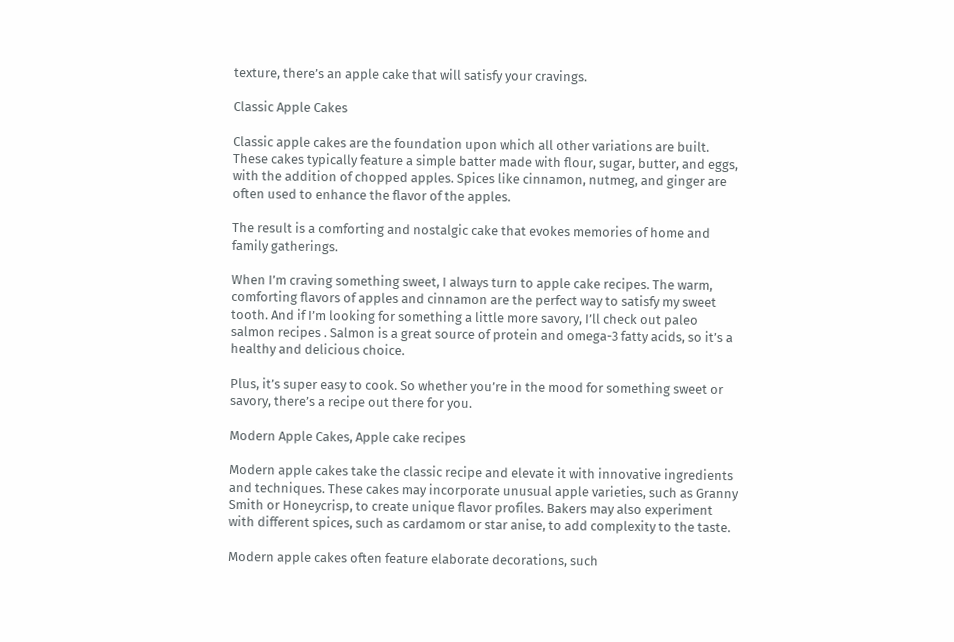texture, there’s an apple cake that will satisfy your cravings.

Classic Apple Cakes

Classic apple cakes are the foundation upon which all other variations are built. These cakes typically feature a simple batter made with flour, sugar, butter, and eggs, with the addition of chopped apples. Spices like cinnamon, nutmeg, and ginger are often used to enhance the flavor of the apples.

The result is a comforting and nostalgic cake that evokes memories of home and family gatherings.

When I’m craving something sweet, I always turn to apple cake recipes. The warm, comforting flavors of apples and cinnamon are the perfect way to satisfy my sweet tooth. And if I’m looking for something a little more savory, I’ll check out paleo salmon recipes . Salmon is a great source of protein and omega-3 fatty acids, so it’s a healthy and delicious choice.

Plus, it’s super easy to cook. So whether you’re in the mood for something sweet or savory, there’s a recipe out there for you.

Modern Apple Cakes, Apple cake recipes

Modern apple cakes take the classic recipe and elevate it with innovative ingredients and techniques. These cakes may incorporate unusual apple varieties, such as Granny Smith or Honeycrisp, to create unique flavor profiles. Bakers may also experiment with different spices, such as cardamom or star anise, to add complexity to the taste.

Modern apple cakes often feature elaborate decorations, such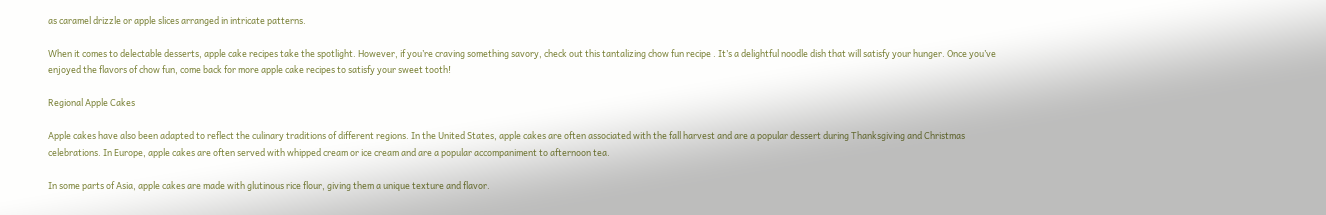as caramel drizzle or apple slices arranged in intricate patterns.

When it comes to delectable desserts, apple cake recipes take the spotlight. However, if you’re craving something savory, check out this tantalizing chow fun recipe . It’s a delightful noodle dish that will satisfy your hunger. Once you’ve enjoyed the flavors of chow fun, come back for more apple cake recipes to satisfy your sweet tooth!

Regional Apple Cakes

Apple cakes have also been adapted to reflect the culinary traditions of different regions. In the United States, apple cakes are often associated with the fall harvest and are a popular dessert during Thanksgiving and Christmas celebrations. In Europe, apple cakes are often served with whipped cream or ice cream and are a popular accompaniment to afternoon tea.

In some parts of Asia, apple cakes are made with glutinous rice flour, giving them a unique texture and flavor.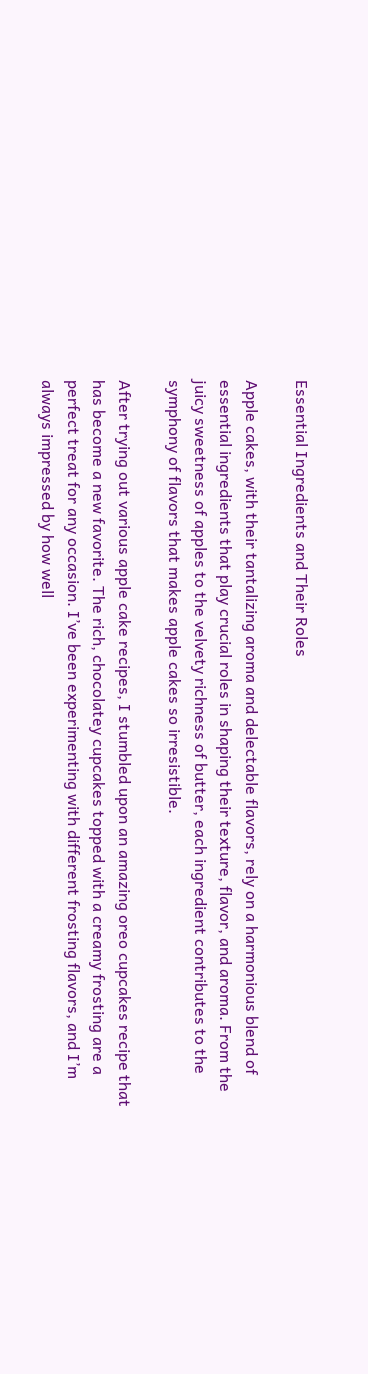Essential Ingredients and Their Roles

Apple cakes, with their tantalizing aroma and delectable flavors, rely on a harmonious blend of essential ingredients that play crucial roles in shaping their texture, flavor, and aroma. From the juicy sweetness of apples to the velvety richness of butter, each ingredient contributes to the symphony of flavors that makes apple cakes so irresistible.

After trying out various apple cake recipes, I stumbled upon an amazing oreo cupcakes recipe that has become a new favorite. The rich, chocolatey cupcakes topped with a creamy frosting are a perfect treat for any occasion. I’ve been experimenting with different frosting flavors, and I’m always impressed by how well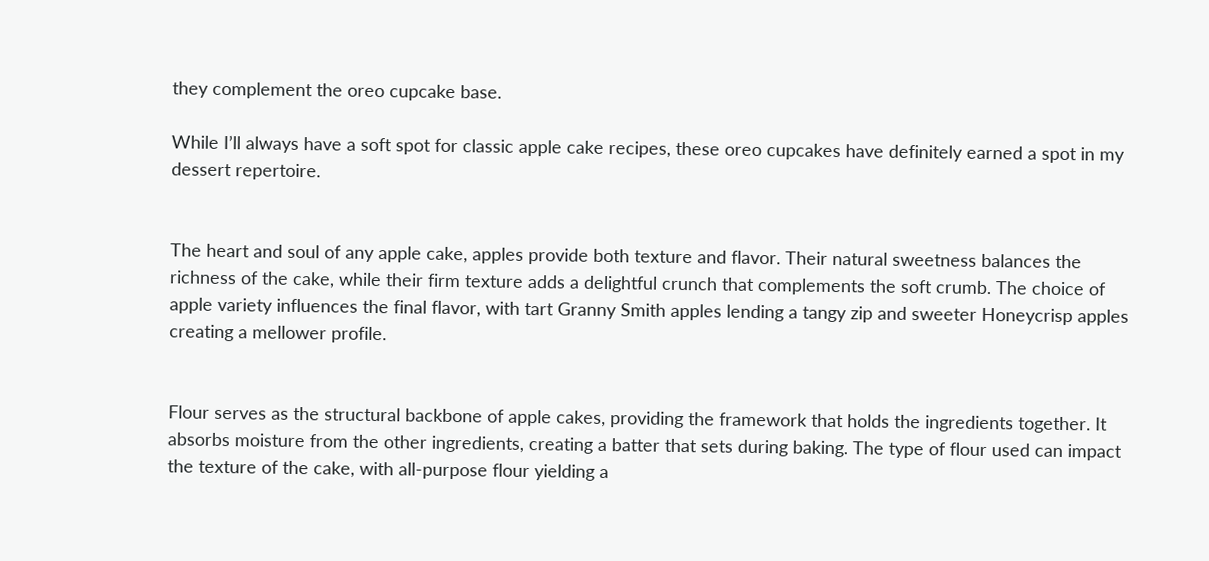they complement the oreo cupcake base.

While I’ll always have a soft spot for classic apple cake recipes, these oreo cupcakes have definitely earned a spot in my dessert repertoire.


The heart and soul of any apple cake, apples provide both texture and flavor. Their natural sweetness balances the richness of the cake, while their firm texture adds a delightful crunch that complements the soft crumb. The choice of apple variety influences the final flavor, with tart Granny Smith apples lending a tangy zip and sweeter Honeycrisp apples creating a mellower profile.


Flour serves as the structural backbone of apple cakes, providing the framework that holds the ingredients together. It absorbs moisture from the other ingredients, creating a batter that sets during baking. The type of flour used can impact the texture of the cake, with all-purpose flour yielding a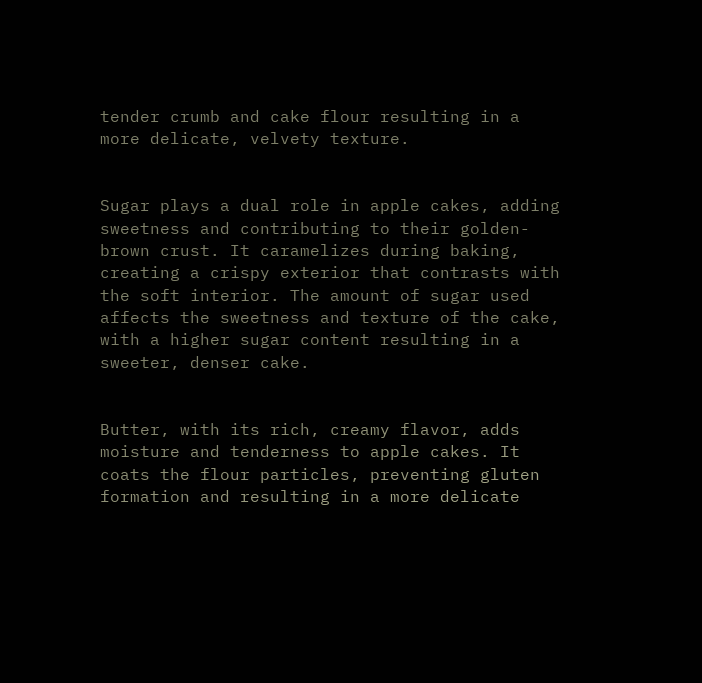tender crumb and cake flour resulting in a more delicate, velvety texture.


Sugar plays a dual role in apple cakes, adding sweetness and contributing to their golden-brown crust. It caramelizes during baking, creating a crispy exterior that contrasts with the soft interior. The amount of sugar used affects the sweetness and texture of the cake, with a higher sugar content resulting in a sweeter, denser cake.


Butter, with its rich, creamy flavor, adds moisture and tenderness to apple cakes. It coats the flour particles, preventing gluten formation and resulting in a more delicate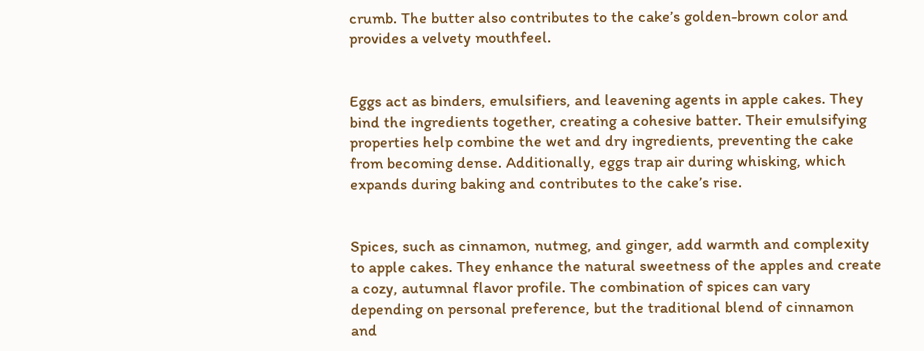crumb. The butter also contributes to the cake’s golden-brown color and provides a velvety mouthfeel.


Eggs act as binders, emulsifiers, and leavening agents in apple cakes. They bind the ingredients together, creating a cohesive batter. Their emulsifying properties help combine the wet and dry ingredients, preventing the cake from becoming dense. Additionally, eggs trap air during whisking, which expands during baking and contributes to the cake’s rise.


Spices, such as cinnamon, nutmeg, and ginger, add warmth and complexity to apple cakes. They enhance the natural sweetness of the apples and create a cozy, autumnal flavor profile. The combination of spices can vary depending on personal preference, but the traditional blend of cinnamon and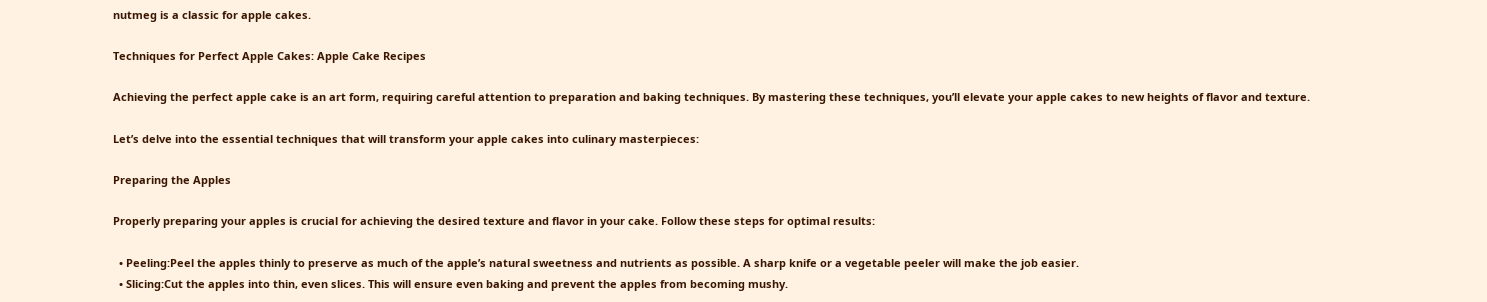nutmeg is a classic for apple cakes.

Techniques for Perfect Apple Cakes: Apple Cake Recipes

Achieving the perfect apple cake is an art form, requiring careful attention to preparation and baking techniques. By mastering these techniques, you’ll elevate your apple cakes to new heights of flavor and texture.

Let’s delve into the essential techniques that will transform your apple cakes into culinary masterpieces:

Preparing the Apples

Properly preparing your apples is crucial for achieving the desired texture and flavor in your cake. Follow these steps for optimal results:

  • Peeling:Peel the apples thinly to preserve as much of the apple’s natural sweetness and nutrients as possible. A sharp knife or a vegetable peeler will make the job easier.
  • Slicing:Cut the apples into thin, even slices. This will ensure even baking and prevent the apples from becoming mushy.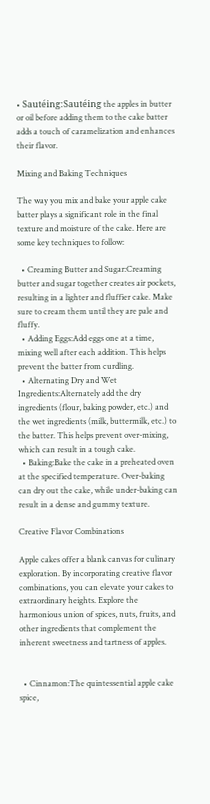• Sautéing:Sautéing the apples in butter or oil before adding them to the cake batter adds a touch of caramelization and enhances their flavor.

Mixing and Baking Techniques

The way you mix and bake your apple cake batter plays a significant role in the final texture and moisture of the cake. Here are some key techniques to follow:

  • Creaming Butter and Sugar:Creaming butter and sugar together creates air pockets, resulting in a lighter and fluffier cake. Make sure to cream them until they are pale and fluffy.
  • Adding Eggs:Add eggs one at a time, mixing well after each addition. This helps prevent the batter from curdling.
  • Alternating Dry and Wet Ingredients:Alternately add the dry ingredients (flour, baking powder, etc.) and the wet ingredients (milk, buttermilk, etc.) to the batter. This helps prevent over-mixing, which can result in a tough cake.
  • Baking:Bake the cake in a preheated oven at the specified temperature. Over-baking can dry out the cake, while under-baking can result in a dense and gummy texture.

Creative Flavor Combinations

Apple cakes offer a blank canvas for culinary exploration. By incorporating creative flavor combinations, you can elevate your cakes to extraordinary heights. Explore the harmonious union of spices, nuts, fruits, and other ingredients that complement the inherent sweetness and tartness of apples.


  • Cinnamon:The quintessential apple cake spice,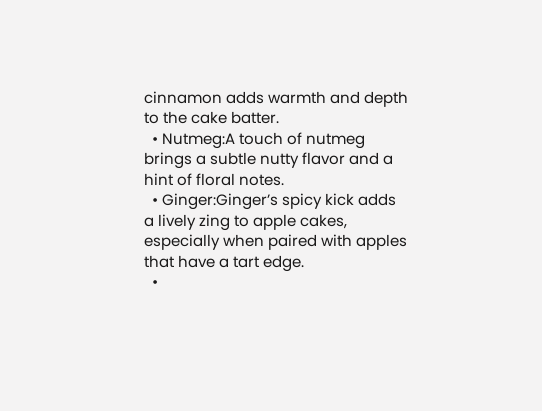cinnamon adds warmth and depth to the cake batter.
  • Nutmeg:A touch of nutmeg brings a subtle nutty flavor and a hint of floral notes.
  • Ginger:Ginger’s spicy kick adds a lively zing to apple cakes, especially when paired with apples that have a tart edge.
  •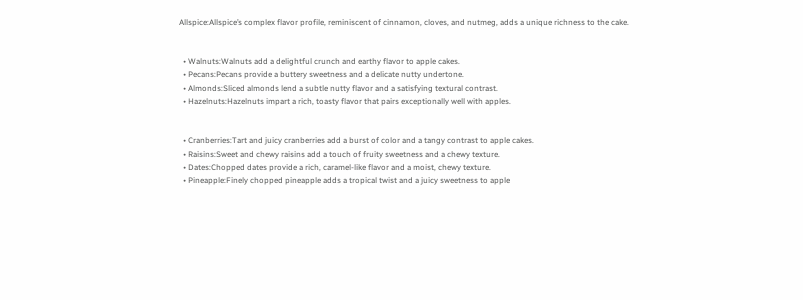Allspice:Allspice’s complex flavor profile, reminiscent of cinnamon, cloves, and nutmeg, adds a unique richness to the cake.


  • Walnuts:Walnuts add a delightful crunch and earthy flavor to apple cakes.
  • Pecans:Pecans provide a buttery sweetness and a delicate nutty undertone.
  • Almonds:Sliced almonds lend a subtle nutty flavor and a satisfying textural contrast.
  • Hazelnuts:Hazelnuts impart a rich, toasty flavor that pairs exceptionally well with apples.


  • Cranberries:Tart and juicy cranberries add a burst of color and a tangy contrast to apple cakes.
  • Raisins:Sweet and chewy raisins add a touch of fruity sweetness and a chewy texture.
  • Dates:Chopped dates provide a rich, caramel-like flavor and a moist, chewy texture.
  • Pineapple:Finely chopped pineapple adds a tropical twist and a juicy sweetness to apple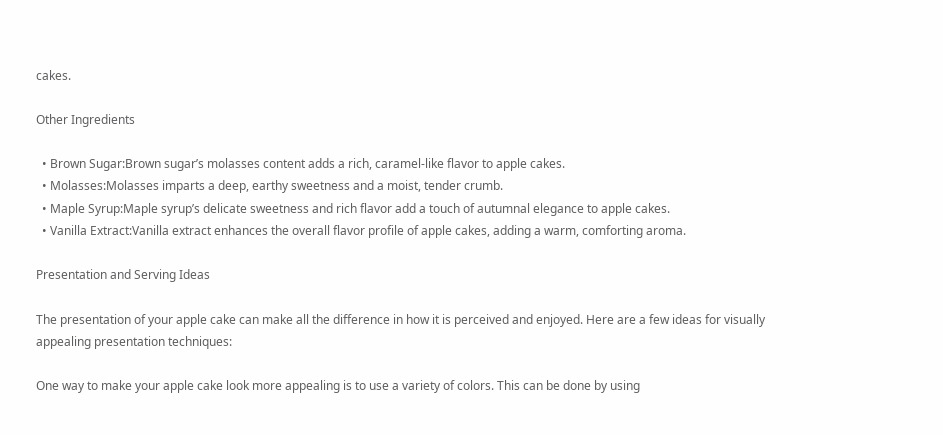cakes.

Other Ingredients

  • Brown Sugar:Brown sugar’s molasses content adds a rich, caramel-like flavor to apple cakes.
  • Molasses:Molasses imparts a deep, earthy sweetness and a moist, tender crumb.
  • Maple Syrup:Maple syrup’s delicate sweetness and rich flavor add a touch of autumnal elegance to apple cakes.
  • Vanilla Extract:Vanilla extract enhances the overall flavor profile of apple cakes, adding a warm, comforting aroma.

Presentation and Serving Ideas

The presentation of your apple cake can make all the difference in how it is perceived and enjoyed. Here are a few ideas for visually appealing presentation techniques:

One way to make your apple cake look more appealing is to use a variety of colors. This can be done by using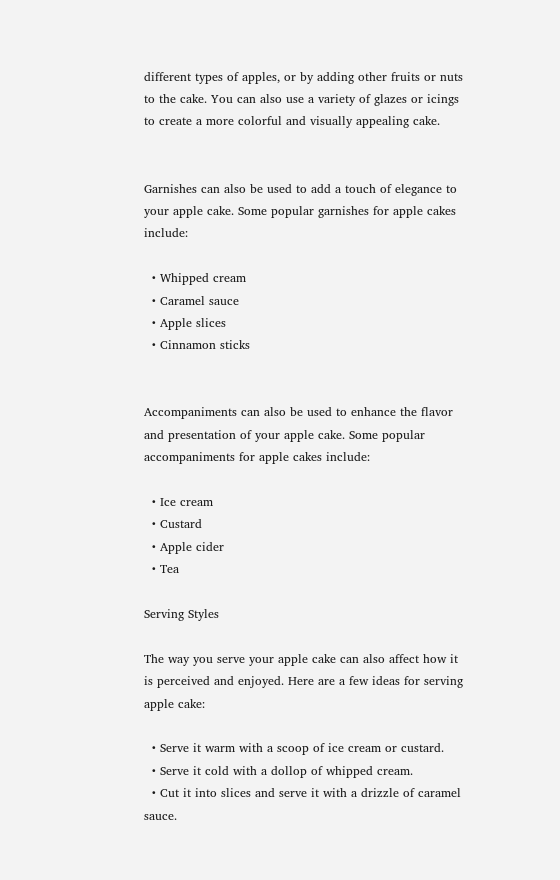different types of apples, or by adding other fruits or nuts to the cake. You can also use a variety of glazes or icings to create a more colorful and visually appealing cake.


Garnishes can also be used to add a touch of elegance to your apple cake. Some popular garnishes for apple cakes include:

  • Whipped cream
  • Caramel sauce
  • Apple slices
  • Cinnamon sticks


Accompaniments can also be used to enhance the flavor and presentation of your apple cake. Some popular accompaniments for apple cakes include:

  • Ice cream
  • Custard
  • Apple cider
  • Tea

Serving Styles

The way you serve your apple cake can also affect how it is perceived and enjoyed. Here are a few ideas for serving apple cake:

  • Serve it warm with a scoop of ice cream or custard.
  • Serve it cold with a dollop of whipped cream.
  • Cut it into slices and serve it with a drizzle of caramel sauce.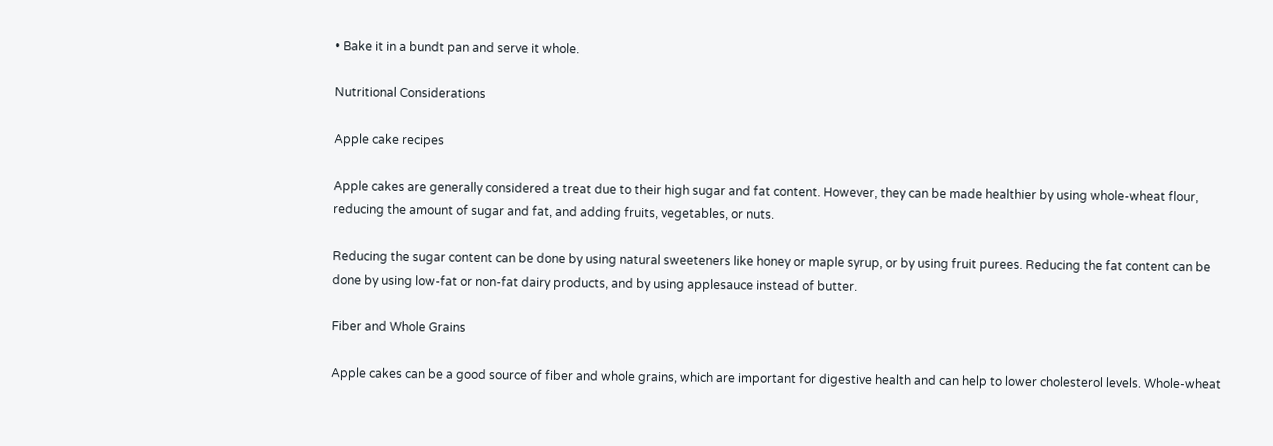• Bake it in a bundt pan and serve it whole.

Nutritional Considerations

Apple cake recipes

Apple cakes are generally considered a treat due to their high sugar and fat content. However, they can be made healthier by using whole-wheat flour, reducing the amount of sugar and fat, and adding fruits, vegetables, or nuts.

Reducing the sugar content can be done by using natural sweeteners like honey or maple syrup, or by using fruit purees. Reducing the fat content can be done by using low-fat or non-fat dairy products, and by using applesauce instead of butter.

Fiber and Whole Grains

Apple cakes can be a good source of fiber and whole grains, which are important for digestive health and can help to lower cholesterol levels. Whole-wheat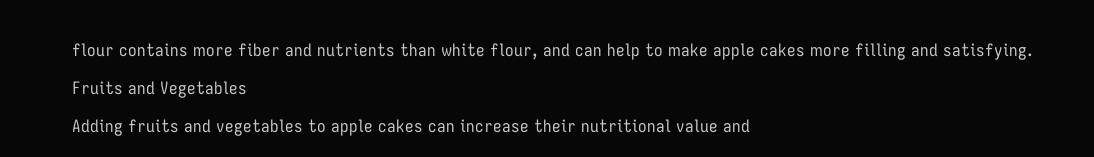flour contains more fiber and nutrients than white flour, and can help to make apple cakes more filling and satisfying.

Fruits and Vegetables

Adding fruits and vegetables to apple cakes can increase their nutritional value and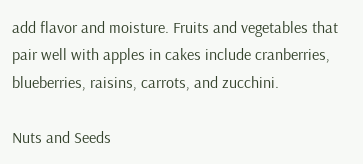add flavor and moisture. Fruits and vegetables that pair well with apples in cakes include cranberries, blueberries, raisins, carrots, and zucchini.

Nuts and Seeds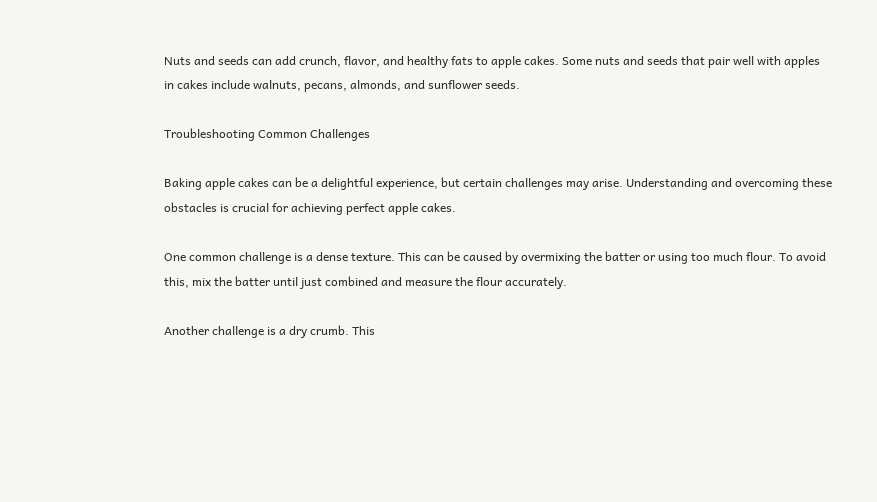Nuts and seeds can add crunch, flavor, and healthy fats to apple cakes. Some nuts and seeds that pair well with apples in cakes include walnuts, pecans, almonds, and sunflower seeds.

Troubleshooting Common Challenges

Baking apple cakes can be a delightful experience, but certain challenges may arise. Understanding and overcoming these obstacles is crucial for achieving perfect apple cakes.

One common challenge is a dense texture. This can be caused by overmixing the batter or using too much flour. To avoid this, mix the batter until just combined and measure the flour accurately.

Another challenge is a dry crumb. This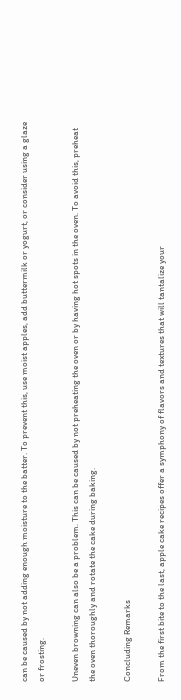can be caused by not adding enough moisture to the batter. To prevent this, use moist apples, add buttermilk or yogurt, or consider using a glaze or frosting.

Uneven browning can also be a problem. This can be caused by not preheating the oven or by having hot spots in the oven. To avoid this, preheat the oven thoroughly and rotate the cake during baking.

Concluding Remarks

From the first bite to the last, apple cake recipes offer a symphony of flavors and textures that will tantalize your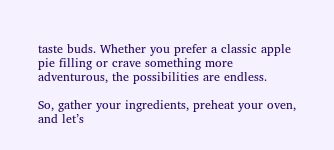taste buds. Whether you prefer a classic apple pie filling or crave something more adventurous, the possibilities are endless.

So, gather your ingredients, preheat your oven, and let’s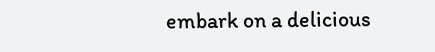embark on a delicious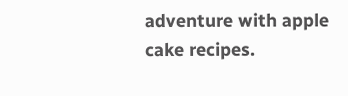adventure with apple cake recipes.